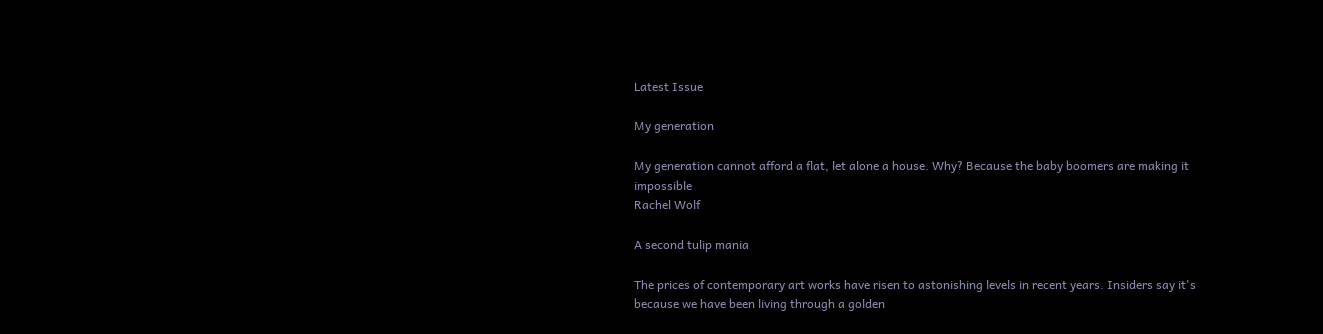Latest Issue

My generation

My generation cannot afford a flat, let alone a house. Why? Because the baby boomers are making it impossible
Rachel Wolf

A second tulip mania

The prices of contemporary art works have risen to astonishing levels in recent years. Insiders say it's because we have been living through a golden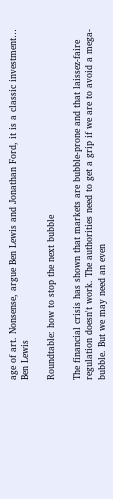age of art. Nonsense, argue Ben Lewis and Jonathan Ford, it is a classic investment…
Ben Lewis

Roundtable: how to stop the next bubble

The financial crisis has shown that markets are bubble-prone and that laissez-faire regulation doesn't work. The authorities need to get a grip if we are to avoid a mega-bubble. But we may need an even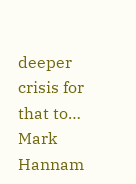deeper crisis for that to…
Mark Hannam